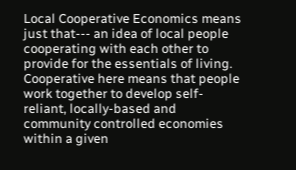Local Cooperative Economics means just that--- an idea of local people cooperating with each other to provide for the essentials of living. Cooperative here means that people work together to develop self-reliant, locally-based and community controlled economies within a given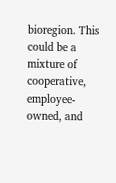bioregion. This could be a mixture of cooperative, employee-owned, and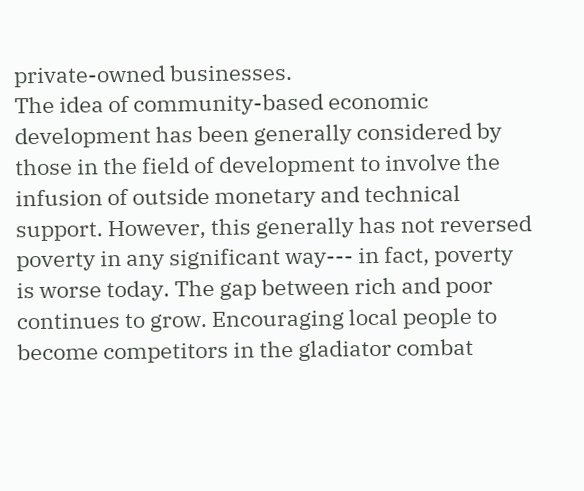private-owned businesses.
The idea of community-based economic development has been generally considered by those in the field of development to involve the infusion of outside monetary and technical support. However, this generally has not reversed poverty in any significant way--- in fact, poverty is worse today. The gap between rich and poor continues to grow. Encouraging local people to become competitors in the gladiator combat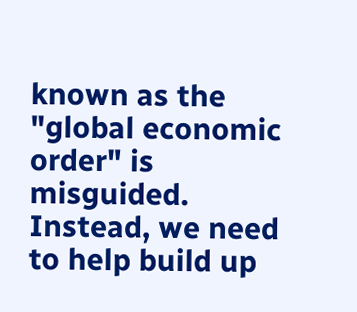known as the "global economic order" is misguided.
Instead, we need to help build up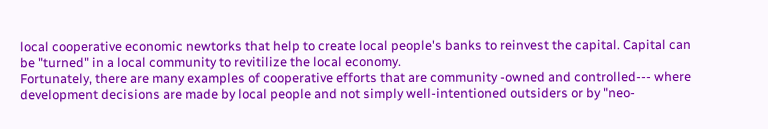local cooperative economic newtorks that help to create local people's banks to reinvest the capital. Capital can be "turned" in a local community to revitilize the local economy.
Fortunately, there are many examples of cooperative efforts that are community -owned and controlled--- where development decisions are made by local people and not simply well-intentioned outsiders or by "neo-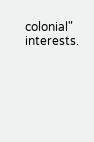colonial" interests.